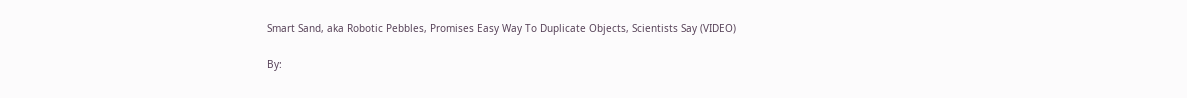Smart Sand, aka Robotic Pebbles, Promises Easy Way To Duplicate Objects, Scientists Say (VIDEO)

By: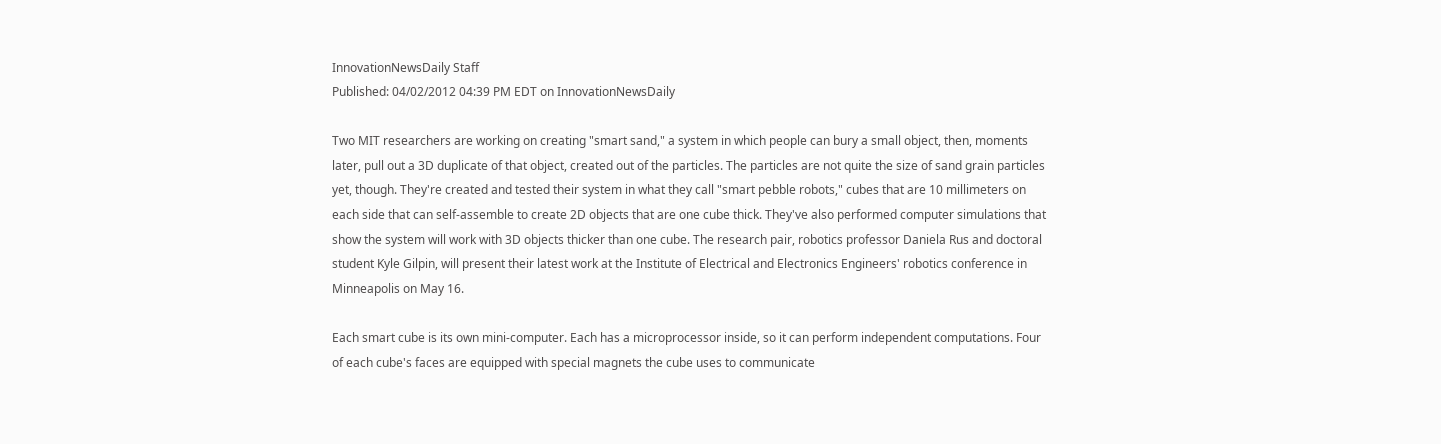InnovationNewsDaily Staff
Published: 04/02/2012 04:39 PM EDT on InnovationNewsDaily

Two MIT researchers are working on creating "smart sand," a system in which people can bury a small object, then, moments later, pull out a 3D duplicate of that object, created out of the particles. The particles are not quite the size of sand grain particles yet, though. They're created and tested their system in what they call "smart pebble robots," cubes that are 10 millimeters on each side that can self-assemble to create 2D objects that are one cube thick. They've also performed computer simulations that show the system will work with 3D objects thicker than one cube. The research pair, robotics professor Daniela Rus and doctoral student Kyle Gilpin, will present their latest work at the Institute of Electrical and Electronics Engineers' robotics conference in Minneapolis on May 16.

Each smart cube is its own mini-computer. Each has a microprocessor inside, so it can perform independent computations. Four of each cube's faces are equipped with special magnets the cube uses to communicate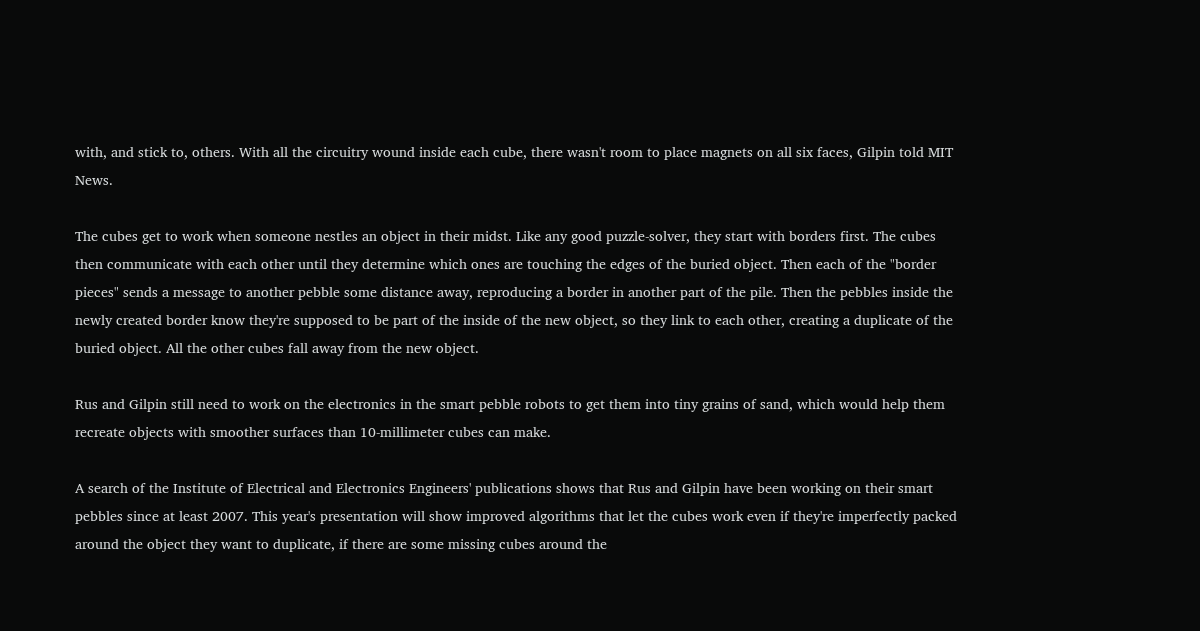with, and stick to, others. With all the circuitry wound inside each cube, there wasn't room to place magnets on all six faces, Gilpin told MIT News.

The cubes get to work when someone nestles an object in their midst. Like any good puzzle-solver, they start with borders first. The cubes then communicate with each other until they determine which ones are touching the edges of the buried object. Then each of the "border pieces" sends a message to another pebble some distance away, reproducing a border in another part of the pile. Then the pebbles inside the newly created border know they're supposed to be part of the inside of the new object, so they link to each other, creating a duplicate of the buried object. All the other cubes fall away from the new object.

Rus and Gilpin still need to work on the electronics in the smart pebble robots to get them into tiny grains of sand, which would help them recreate objects with smoother surfaces than 10-millimeter cubes can make.

A search of the Institute of Electrical and Electronics Engineers' publications shows that Rus and Gilpin have been working on their smart pebbles since at least 2007. This year's presentation will show improved algorithms that let the cubes work even if they're imperfectly packed around the object they want to duplicate, if there are some missing cubes around the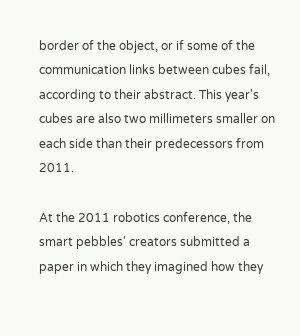border of the object, or if some of the communication links between cubes fail, according to their abstract. This year's cubes are also two millimeters smaller on each side than their predecessors from 2011.

At the 2011 robotics conference, the smart pebbles' creators submitted a paper in which they imagined how they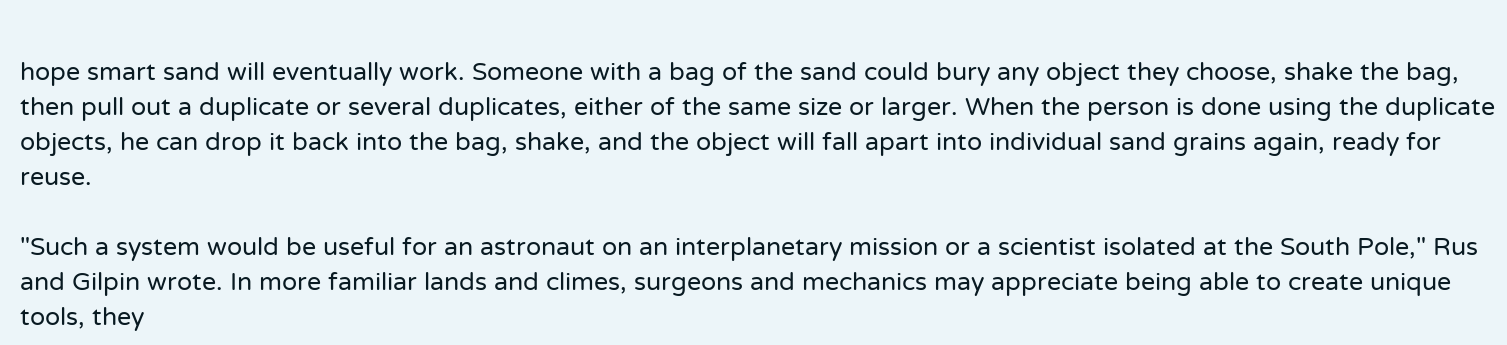hope smart sand will eventually work. Someone with a bag of the sand could bury any object they choose, shake the bag, then pull out a duplicate or several duplicates, either of the same size or larger. When the person is done using the duplicate objects, he can drop it back into the bag, shake, and the object will fall apart into individual sand grains again, ready for reuse.

"Such a system would be useful for an astronaut on an interplanetary mission or a scientist isolated at the South Pole," Rus and Gilpin wrote. In more familiar lands and climes, surgeons and mechanics may appreciate being able to create unique tools, they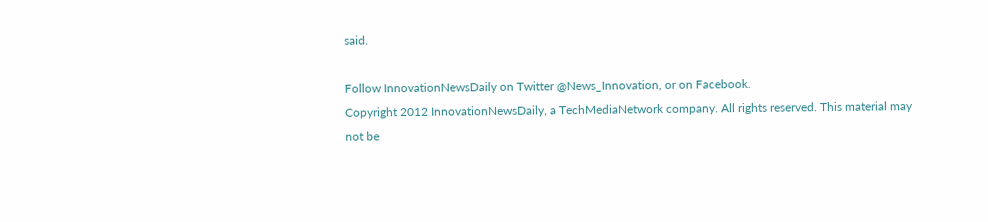said.

Follow InnovationNewsDaily on Twitter @News_Innovation, or on Facebook.
Copyright 2012 InnovationNewsDaily, a TechMediaNetwork company. All rights reserved. This material may not be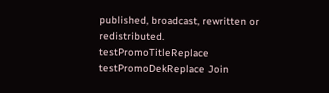published, broadcast, rewritten or redistributed.
testPromoTitleReplace testPromoDekReplace Join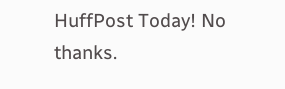HuffPost Today! No thanks.